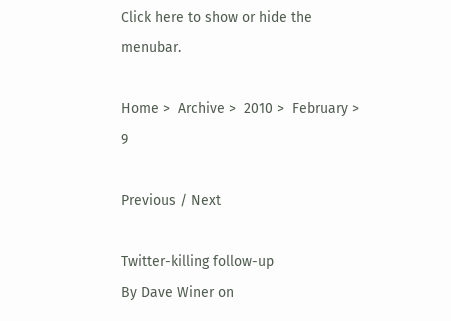Click here to show or hide the menubar.

Home >  Archive >  2010 >  February >  9

Previous / Next

Twitter-killing follow-up
By Dave Winer on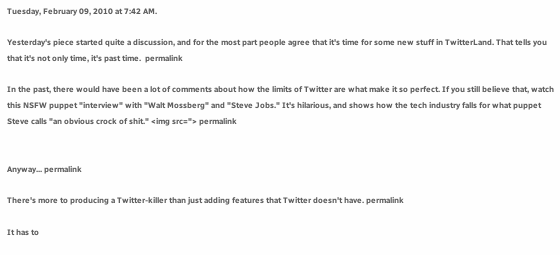Tuesday, February 09, 2010 at 7:42 AM.

Yesterday's piece started quite a discussion, and for the most part people agree that it's time for some new stuff in TwitterLand. That tells you that it's not only time, it's past time.  permalink

In the past, there would have been a lot of comments about how the limits of Twitter are what make it so perfect. If you still believe that, watch this NSFW puppet "interview" with "Walt Mossberg" and "Steve Jobs." It's hilarious, and shows how the tech industry falls for what puppet Steve calls "an obvious crock of shit." <img src="> permalink


Anyway... permalink

There's more to producing a Twitter-killer than just adding features that Twitter doesn't have. permalink

It has to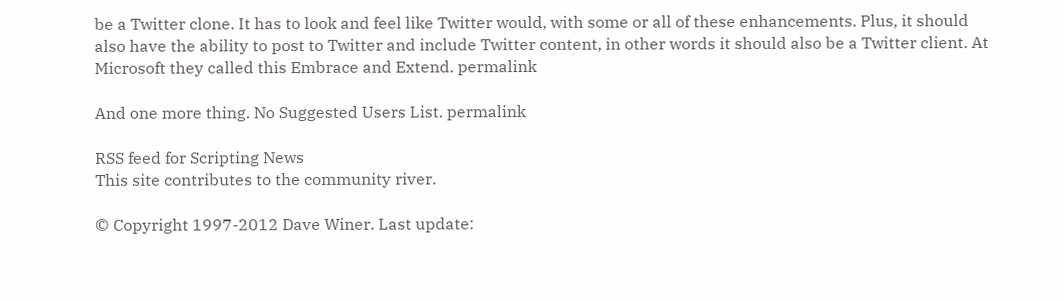be a Twitter clone. It has to look and feel like Twitter would, with some or all of these enhancements. Plus, it should also have the ability to post to Twitter and include Twitter content, in other words it should also be a Twitter client. At Microsoft they called this Embrace and Extend. permalink

And one more thing. No Suggested Users List. permalink

RSS feed for Scripting News
This site contributes to the community river.

© Copyright 1997-2012 Dave Winer. Last update: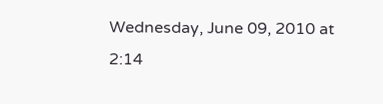Wednesday, June 09, 2010 at 2:14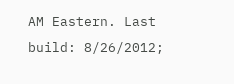AM Eastern. Last build: 8/26/2012;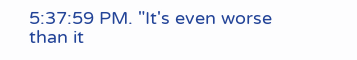5:37:59 PM. "It's even worse than it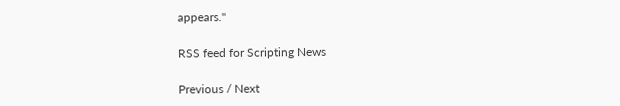appears."

RSS feed for Scripting News

Previous / Next